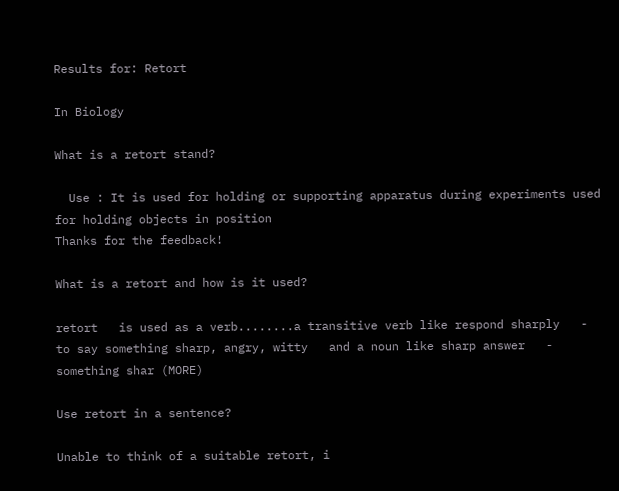Results for: Retort

In Biology

What is a retort stand?

  Use : It is used for holding or supporting apparatus during experiments used for holding objects in position
Thanks for the feedback!

What is a retort and how is it used?

retort   is used as a verb........a transitive verb like respond sharply   - to say something sharp, angry, witty   and a noun like sharp answer   - something shar (MORE)

Use retort in a sentence?

Unable to think of a suitable retort, i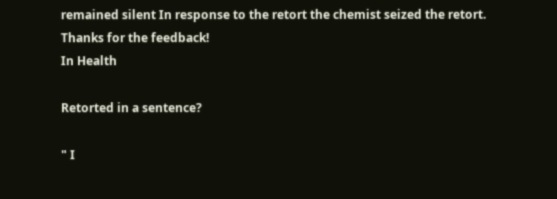remained silent In response to the retort the chemist seized the retort.
Thanks for the feedback!
In Health

Retorted in a sentence?

" I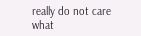really do not care what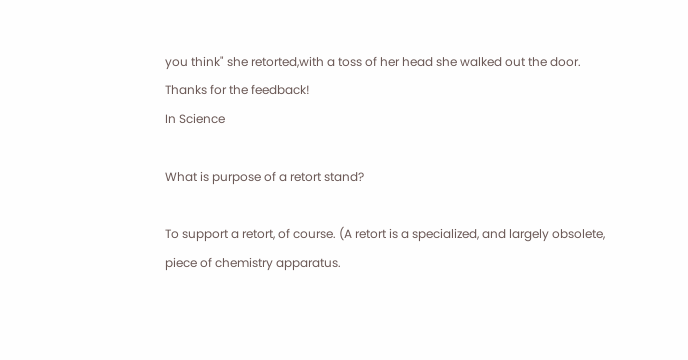you think" she retorted,with a toss of her head she walked out the door.
Thanks for the feedback!
In Science

What is purpose of a retort stand?

To support a retort, of course. (A retort is a specialized, and largely obsolete, piece of chemistry apparatus.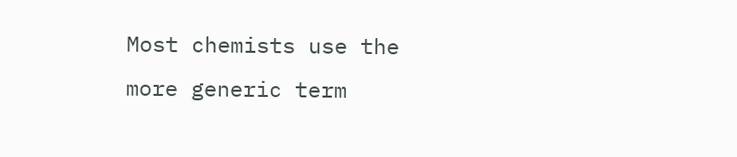Most chemists use the more generic term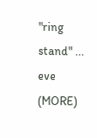"ring stand" ... eve (MORE)